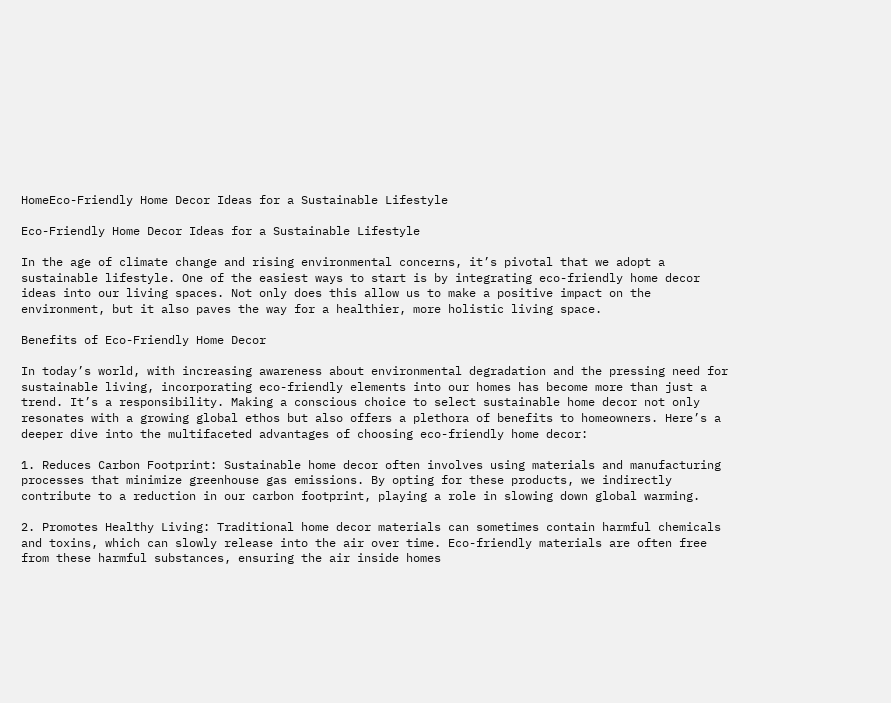HomeEco-Friendly Home Decor Ideas for a Sustainable Lifestyle

Eco-Friendly Home Decor Ideas for a Sustainable Lifestyle

In the age of climate change and rising environmental concerns, it’s pivotal that we adopt a sustainable lifestyle. One of the easiest ways to start is by integrating eco-friendly home decor ideas into our living spaces. Not only does this allow us to make a positive impact on the environment, but it also paves the way for a healthier, more holistic living space.

Benefits of Eco-Friendly Home Decor

In today’s world, with increasing awareness about environmental degradation and the pressing need for sustainable living, incorporating eco-friendly elements into our homes has become more than just a trend. It’s a responsibility. Making a conscious choice to select sustainable home decor not only resonates with a growing global ethos but also offers a plethora of benefits to homeowners. Here’s a deeper dive into the multifaceted advantages of choosing eco-friendly home decor:

1. Reduces Carbon Footprint: Sustainable home decor often involves using materials and manufacturing processes that minimize greenhouse gas emissions. By opting for these products, we indirectly contribute to a reduction in our carbon footprint, playing a role in slowing down global warming.

2. Promotes Healthy Living: Traditional home decor materials can sometimes contain harmful chemicals and toxins, which can slowly release into the air over time. Eco-friendly materials are often free from these harmful substances, ensuring the air inside homes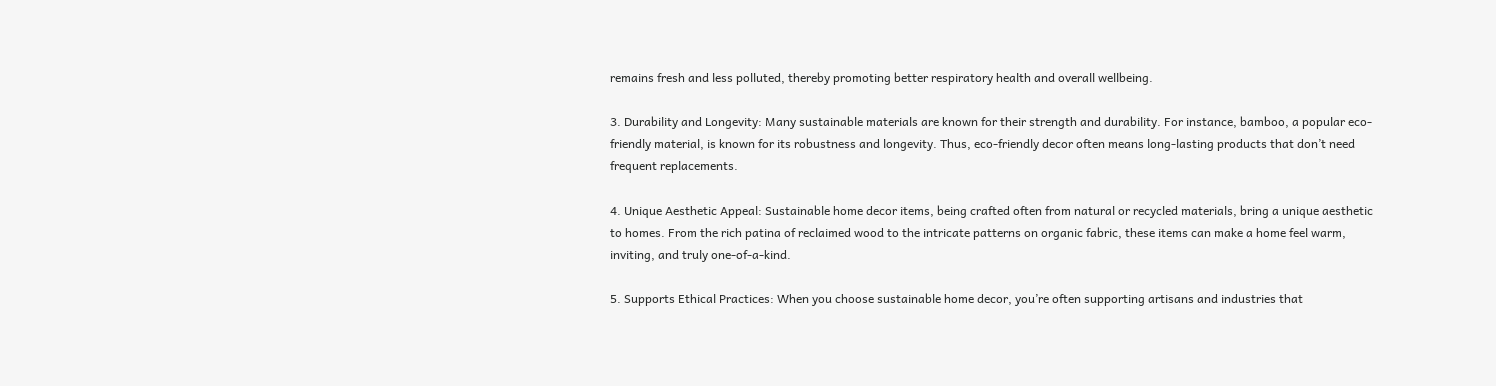remains fresh and less polluted, thereby promoting better respiratory health and overall wellbeing.

3. Durability and Longevity: Many sustainable materials are known for their strength and durability. For instance, bamboo, a popular eco-friendly material, is known for its robustness and longevity. Thus, eco-friendly decor often means long-lasting products that don’t need frequent replacements.

4. Unique Aesthetic Appeal: Sustainable home decor items, being crafted often from natural or recycled materials, bring a unique aesthetic to homes. From the rich patina of reclaimed wood to the intricate patterns on organic fabric, these items can make a home feel warm, inviting, and truly one-of-a-kind.

5. Supports Ethical Practices: When you choose sustainable home decor, you’re often supporting artisans and industries that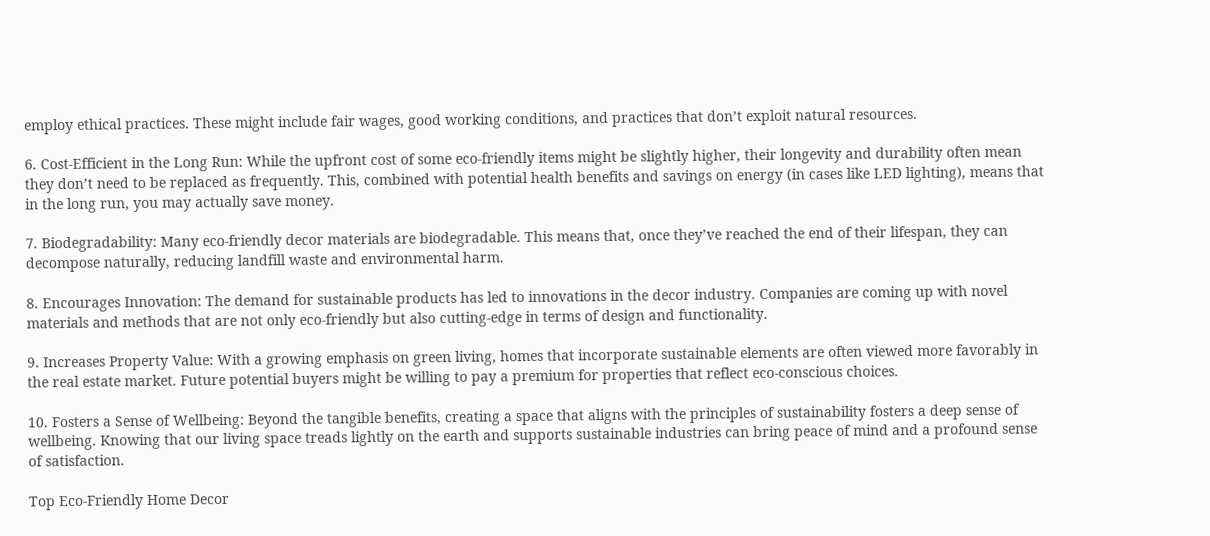employ ethical practices. These might include fair wages, good working conditions, and practices that don’t exploit natural resources.

6. Cost-Efficient in the Long Run: While the upfront cost of some eco-friendly items might be slightly higher, their longevity and durability often mean they don’t need to be replaced as frequently. This, combined with potential health benefits and savings on energy (in cases like LED lighting), means that in the long run, you may actually save money.

7. Biodegradability: Many eco-friendly decor materials are biodegradable. This means that, once they’ve reached the end of their lifespan, they can decompose naturally, reducing landfill waste and environmental harm.

8. Encourages Innovation: The demand for sustainable products has led to innovations in the decor industry. Companies are coming up with novel materials and methods that are not only eco-friendly but also cutting-edge in terms of design and functionality.

9. Increases Property Value: With a growing emphasis on green living, homes that incorporate sustainable elements are often viewed more favorably in the real estate market. Future potential buyers might be willing to pay a premium for properties that reflect eco-conscious choices.

10. Fosters a Sense of Wellbeing: Beyond the tangible benefits, creating a space that aligns with the principles of sustainability fosters a deep sense of wellbeing. Knowing that our living space treads lightly on the earth and supports sustainable industries can bring peace of mind and a profound sense of satisfaction.

Top Eco-Friendly Home Decor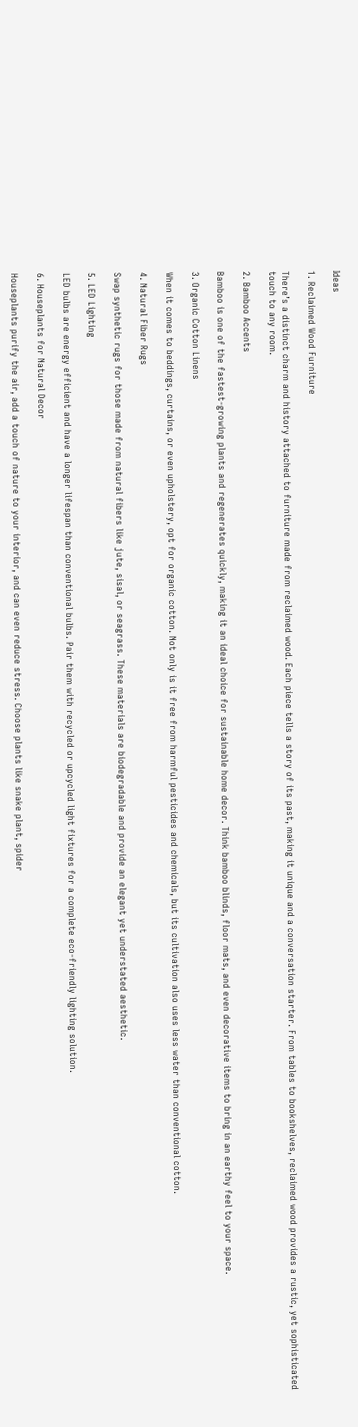Ideas

1. Reclaimed Wood Furniture

There’s a distinct charm and history attached to furniture made from reclaimed wood. Each piece tells a story of its past, making it unique and a conversation starter. From tables to bookshelves, reclaimed wood provides a rustic, yet sophisticated touch to any room.

2. Bamboo Accents

Bamboo is one of the fastest-growing plants and regenerates quickly, making it an ideal choice for sustainable home decor. Think bamboo blinds, floor mats, and even decorative items to bring in an earthy feel to your space.

3. Organic Cotton Linens

When it comes to beddings, curtains, or even upholstery, opt for organic cotton. Not only is it free from harmful pesticides and chemicals, but its cultivation also uses less water than conventional cotton.

4. Natural Fiber Rugs

Swap synthetic rugs for those made from natural fibers like jute, sisal, or seagrass. These materials are biodegradable and provide an elegant yet understated aesthetic.

5. LED Lighting

LED bulbs are energy efficient and have a longer lifespan than conventional bulbs. Pair them with recycled or upcycled light fixtures for a complete eco-friendly lighting solution.

6. Houseplants for Natural Decor

Houseplants purify the air, add a touch of nature to your interior, and can even reduce stress. Choose plants like snake plant, spider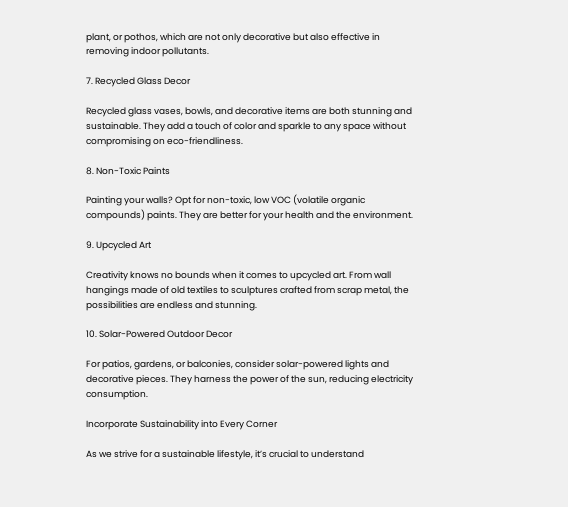plant, or pothos, which are not only decorative but also effective in removing indoor pollutants.

7. Recycled Glass Decor

Recycled glass vases, bowls, and decorative items are both stunning and sustainable. They add a touch of color and sparkle to any space without compromising on eco-friendliness.

8. Non-Toxic Paints

Painting your walls? Opt for non-toxic, low VOC (volatile organic compounds) paints. They are better for your health and the environment.

9. Upcycled Art

Creativity knows no bounds when it comes to upcycled art. From wall hangings made of old textiles to sculptures crafted from scrap metal, the possibilities are endless and stunning.

10. Solar-Powered Outdoor Decor

For patios, gardens, or balconies, consider solar-powered lights and decorative pieces. They harness the power of the sun, reducing electricity consumption.

Incorporate Sustainability into Every Corner

As we strive for a sustainable lifestyle, it’s crucial to understand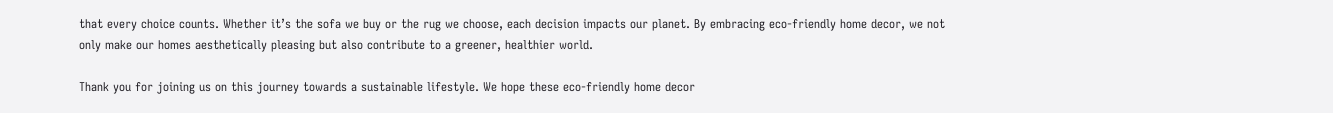that every choice counts. Whether it’s the sofa we buy or the rug we choose, each decision impacts our planet. By embracing eco-friendly home decor, we not only make our homes aesthetically pleasing but also contribute to a greener, healthier world.

Thank you for joining us on this journey towards a sustainable lifestyle. We hope these eco-friendly home decor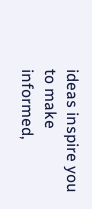ideas inspire you to make informed,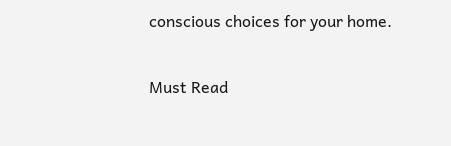conscious choices for your home.

Must Read